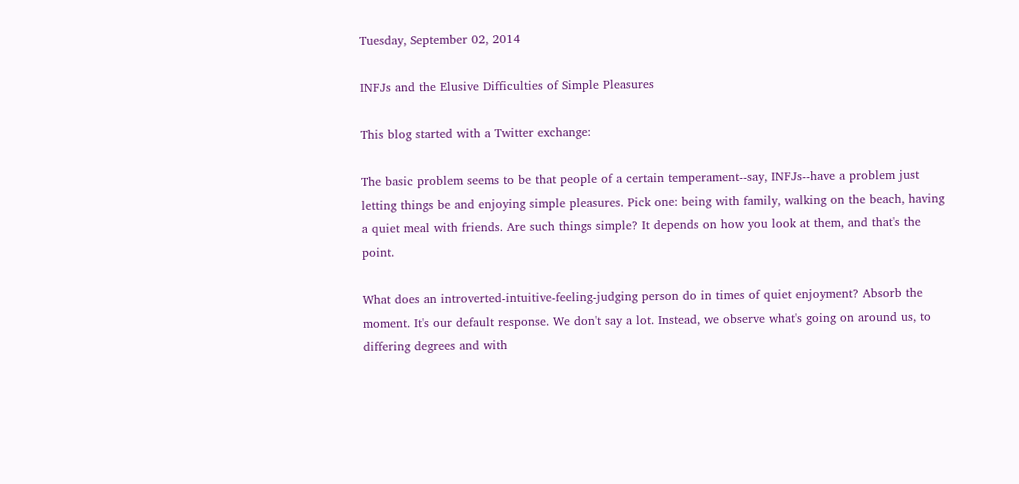Tuesday, September 02, 2014

INFJs and the Elusive Difficulties of Simple Pleasures

This blog started with a Twitter exchange:

The basic problem seems to be that people of a certain temperament--say, INFJs--have a problem just letting things be and enjoying simple pleasures. Pick one: being with family, walking on the beach, having a quiet meal with friends. Are such things simple? It depends on how you look at them, and that's the point.

What does an introverted-intuitive-feeling-judging person do in times of quiet enjoyment? Absorb the moment. It's our default response. We don't say a lot. Instead, we observe what's going on around us, to differing degrees and with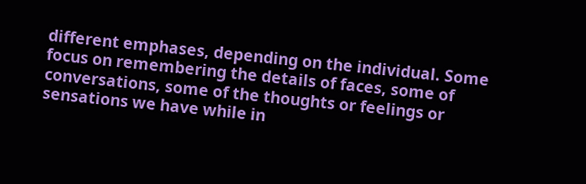different emphases, depending on the individual. Some focus on remembering the details of faces, some of conversations, some of the thoughts or feelings or sensations we have while in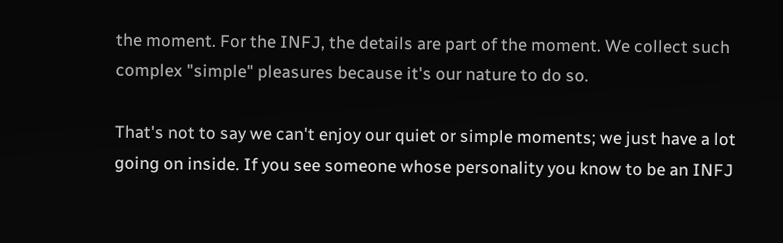the moment. For the INFJ, the details are part of the moment. We collect such complex "simple" pleasures because it's our nature to do so.

That's not to say we can't enjoy our quiet or simple moments; we just have a lot going on inside. If you see someone whose personality you know to be an INFJ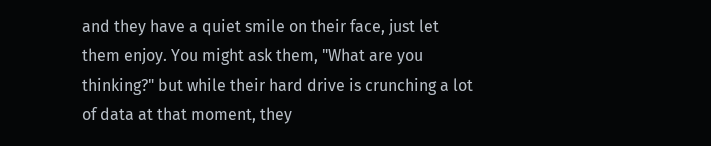and they have a quiet smile on their face, just let them enjoy. You might ask them, "What are you thinking?" but while their hard drive is crunching a lot of data at that moment, they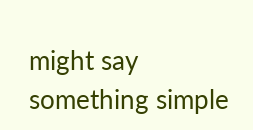might say something simple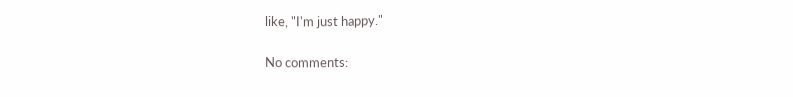like, "I'm just happy."

No comments: